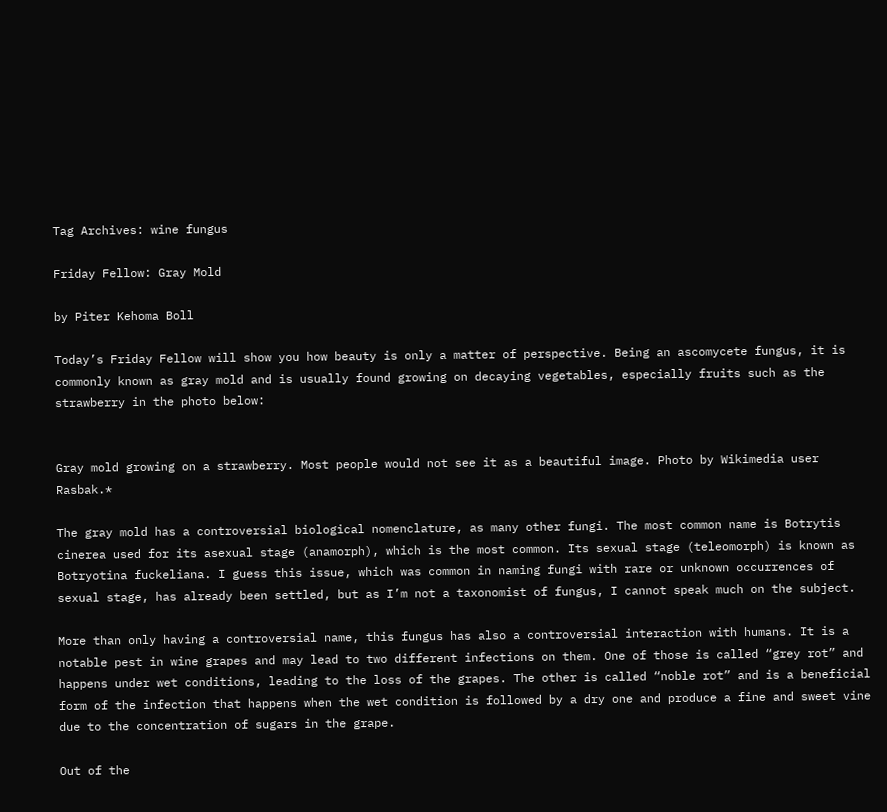Tag Archives: wine fungus

Friday Fellow: Gray Mold

by Piter Kehoma Boll

Today’s Friday Fellow will show you how beauty is only a matter of perspective. Being an ascomycete fungus, it is commonly known as gray mold and is usually found growing on decaying vegetables, especially fruits such as the strawberry in the photo below:


Gray mold growing on a strawberry. Most people would not see it as a beautiful image. Photo by Wikimedia user Rasbak.*

The gray mold has a controversial biological nomenclature, as many other fungi. The most common name is Botrytis cinerea used for its asexual stage (anamorph), which is the most common. Its sexual stage (teleomorph) is known as Botryotina fuckeliana. I guess this issue, which was common in naming fungi with rare or unknown occurrences of sexual stage, has already been settled, but as I’m not a taxonomist of fungus, I cannot speak much on the subject.

More than only having a controversial name, this fungus has also a controversial interaction with humans. It is a notable pest in wine grapes and may lead to two different infections on them. One of those is called “grey rot” and happens under wet conditions, leading to the loss of the grapes. The other is called “noble rot” and is a beneficial form of the infection that happens when the wet condition is followed by a dry one and produce a fine and sweet vine due to the concentration of sugars in the grape.

Out of the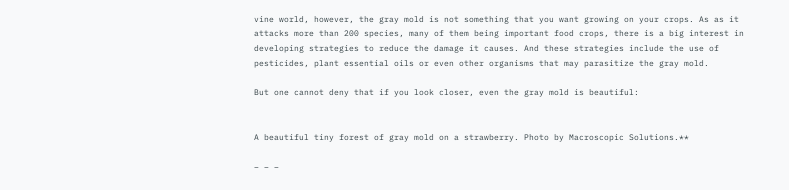vine world, however, the gray mold is not something that you want growing on your crops. As as it attacks more than 200 species, many of them being important food crops, there is a big interest in developing strategies to reduce the damage it causes. And these strategies include the use of pesticides, plant essential oils or even other organisms that may parasitize the gray mold.

But one cannot deny that if you look closer, even the gray mold is beautiful:


A beautiful tiny forest of gray mold on a strawberry. Photo by Macroscopic Solutions.**

– – –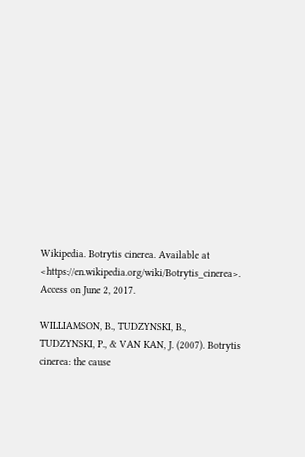Wikipedia. Botrytis cinerea. Available at <https://en.wikipedia.org/wiki/Botrytis_cinerea>. Access on June 2, 2017.

WILLIAMSON, B., TUDZYNSKI, B., TUDZYNSKI, P., & VAN KAN, J. (2007). Botrytis cinerea: the cause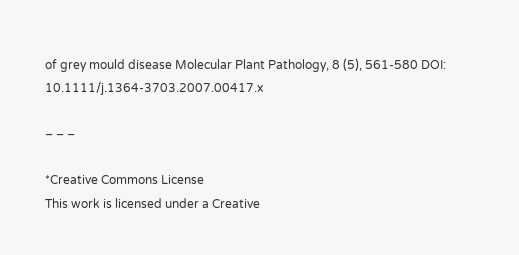of grey mould disease Molecular Plant Pathology, 8 (5), 561-580 DOI: 10.1111/j.1364-3703.2007.00417.x

– – –

*Creative Commons License
This work is licensed under a Creative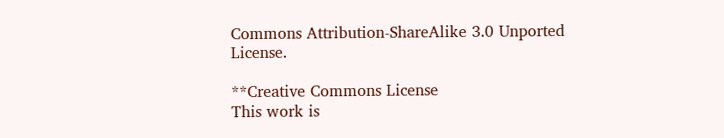Commons Attribution-ShareAlike 3.0 Unported License.

**Creative Commons License
This work is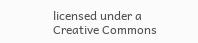licensed under a Creative Commons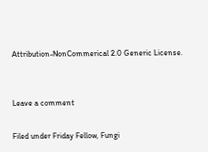Attribution-NonCommerical 2.0 Generic License.


Leave a comment

Filed under Friday Fellow, Fungi